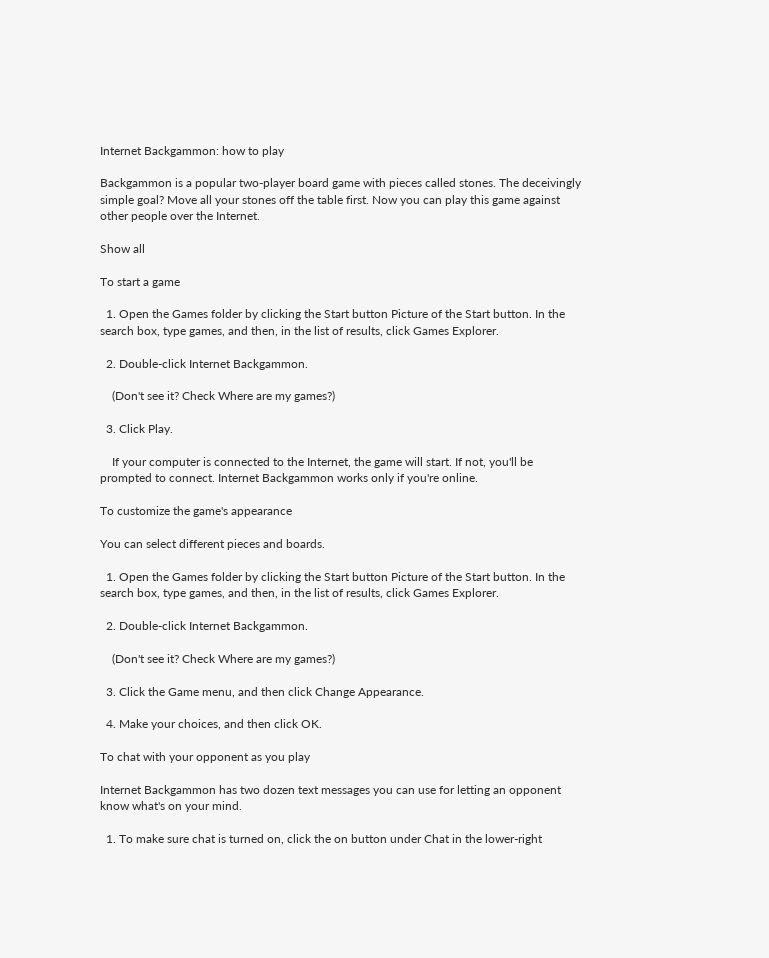Internet Backgammon: how to play

Backgammon is a popular two-player board game with pieces called stones. The deceivingly simple goal? Move all your stones off the table first. Now you can play this game against other people over the Internet.

Show all

To start a game

  1. Open the Games folder by clicking the Start button Picture of the Start button. In the search box, type games, and then, in the list of results, click Games Explorer.

  2. Double-click Internet Backgammon.

    (Don't see it? Check Where are my games?)

  3. Click Play.

    If your computer is connected to the Internet, the game will start. If not, you'll be prompted to connect. Internet Backgammon works only if you're online.

To customize the game's appearance

You can select different pieces and boards.

  1. Open the Games folder by clicking the Start button Picture of the Start button. In the search box, type games, and then, in the list of results, click Games Explorer.

  2. Double-click Internet Backgammon.

    (Don't see it? Check Where are my games?)

  3. Click the Game menu, and then click Change Appearance.

  4. Make your choices, and then click OK.

To chat with your opponent as you play

Internet Backgammon has two dozen text messages you can use for letting an opponent know what's on your mind.

  1. To make sure chat is turned on, click the on button under Chat in the lower-right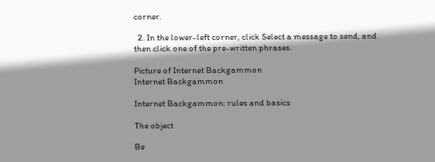corner.

  2. In the lower-left corner, click Select a message to send, and then click one of the pre-written phrases.

Picture of Internet Backgammon
Internet Backgammon

Internet Backgammon: rules and basics

The object

Be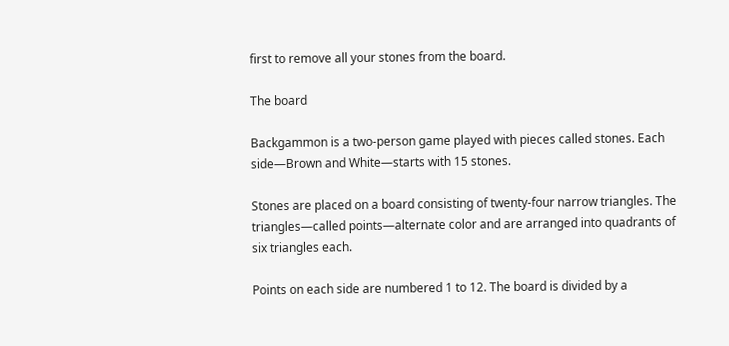first to remove all your stones from the board.

The board

Backgammon is a two-person game played with pieces called stones. Each side—Brown and White—starts with 15 stones.

Stones are placed on a board consisting of twenty-four narrow triangles. The triangles—called points—alternate color and are arranged into quadrants of six triangles each.

Points on each side are numbered 1 to 12. The board is divided by a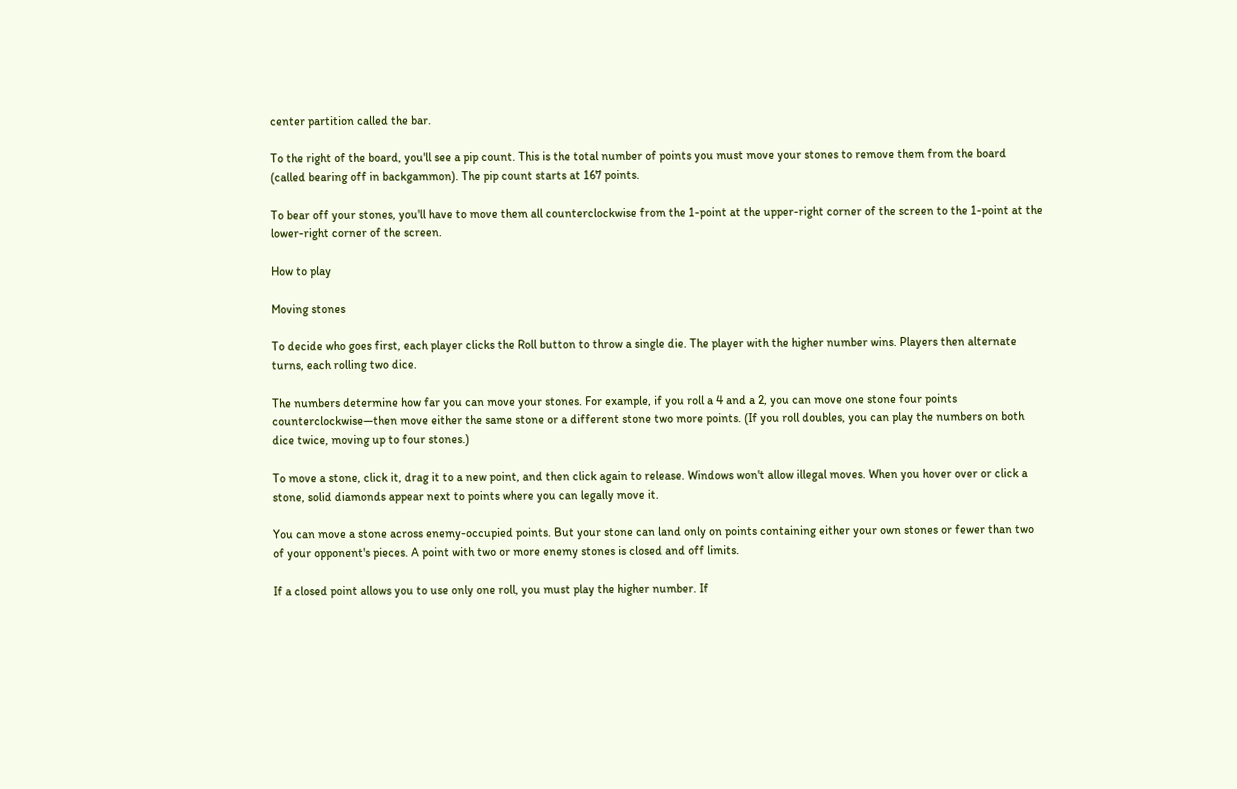center partition called the bar.

To the right of the board, you'll see a pip count. This is the total number of points you must move your stones to remove them from the board (called bearing off in backgammon). The pip count starts at 167 points.

To bear off your stones, you'll have to move them all counterclockwise from the 1-point at the upper-right corner of the screen to the 1-point at the lower-right corner of the screen.

How to play

Moving stones

To decide who goes first, each player clicks the Roll button to throw a single die. The player with the higher number wins. Players then alternate turns, each rolling two dice.

The numbers determine how far you can move your stones. For example, if you roll a 4 and a 2, you can move one stone four points counterclockwise—then move either the same stone or a different stone two more points. (If you roll doubles, you can play the numbers on both dice twice, moving up to four stones.)

To move a stone, click it, drag it to a new point, and then click again to release. Windows won't allow illegal moves. When you hover over or click a stone, solid diamonds appear next to points where you can legally move it.

You can move a stone across enemy-occupied points. But your stone can land only on points containing either your own stones or fewer than two of your opponent's pieces. A point with two or more enemy stones is closed and off limits.

If a closed point allows you to use only one roll, you must play the higher number. If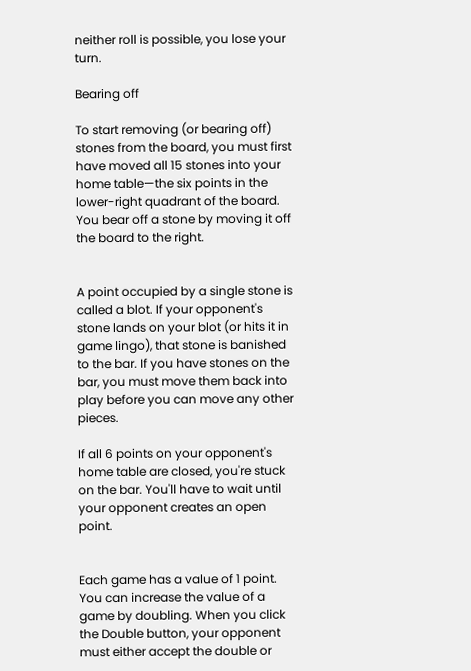neither roll is possible, you lose your turn.

Bearing off

To start removing (or bearing off) stones from the board, you must first have moved all 15 stones into your home table—the six points in the lower-right quadrant of the board. You bear off a stone by moving it off the board to the right.


A point occupied by a single stone is called a blot. If your opponent's stone lands on your blot (or hits it in game lingo), that stone is banished to the bar. If you have stones on the bar, you must move them back into play before you can move any other pieces.

If all 6 points on your opponent's home table are closed, you're stuck on the bar. You'll have to wait until your opponent creates an open point.


Each game has a value of 1 point. You can increase the value of a game by doubling. When you click the Double button, your opponent must either accept the double or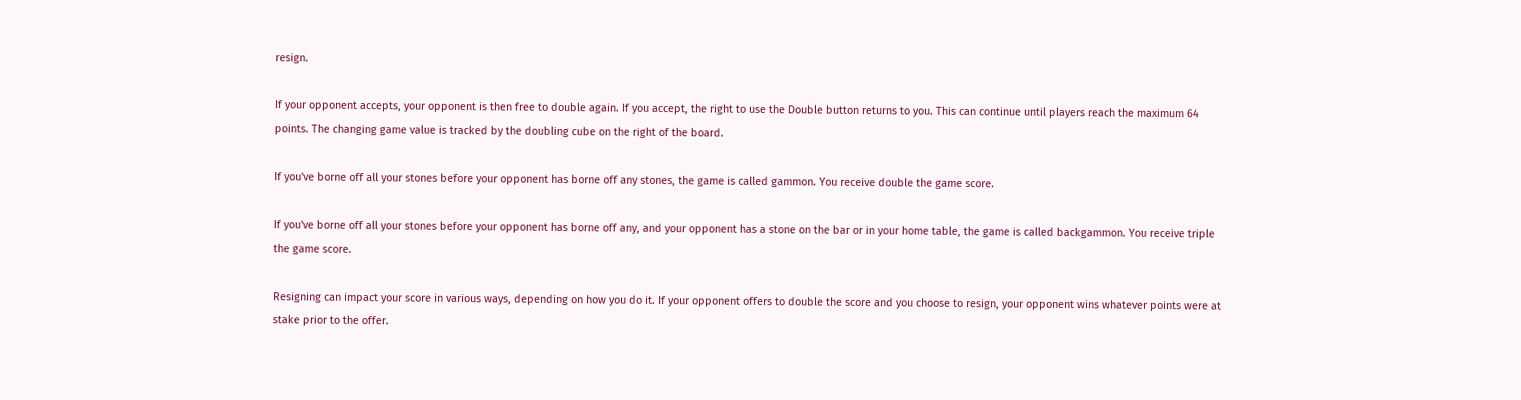resign.

If your opponent accepts, your opponent is then free to double again. If you accept, the right to use the Double button returns to you. This can continue until players reach the maximum 64 points. The changing game value is tracked by the doubling cube on the right of the board.

If you've borne off all your stones before your opponent has borne off any stones, the game is called gammon. You receive double the game score.

If you've borne off all your stones before your opponent has borne off any, and your opponent has a stone on the bar or in your home table, the game is called backgammon. You receive triple the game score.

Resigning can impact your score in various ways, depending on how you do it. If your opponent offers to double the score and you choose to resign, your opponent wins whatever points were at stake prior to the offer.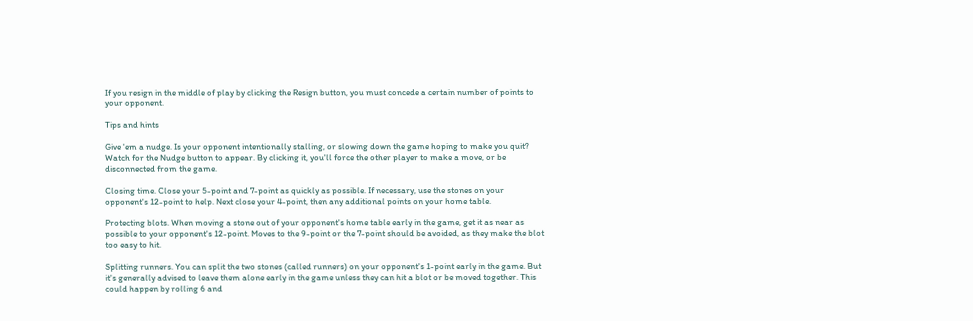If you resign in the middle of play by clicking the Resign button, you must concede a certain number of points to your opponent.

Tips and hints

Give 'em a nudge. Is your opponent intentionally stalling, or slowing down the game hoping to make you quit? Watch for the Nudge button to appear. By clicking it, you'll force the other player to make a move, or be disconnected from the game.

Closing time. Close your 5-point and 7-point as quickly as possible. If necessary, use the stones on your opponent's 12-point to help. Next close your 4-point, then any additional points on your home table.

Protecting blots. When moving a stone out of your opponent's home table early in the game, get it as near as possible to your opponent's 12-point. Moves to the 9-point or the 7-point should be avoided, as they make the blot too easy to hit.

Splitting runners. You can split the two stones (called runners) on your opponent's 1-point early in the game. But it's generally advised to leave them alone early in the game unless they can hit a blot or be moved together. This could happen by rolling 6 and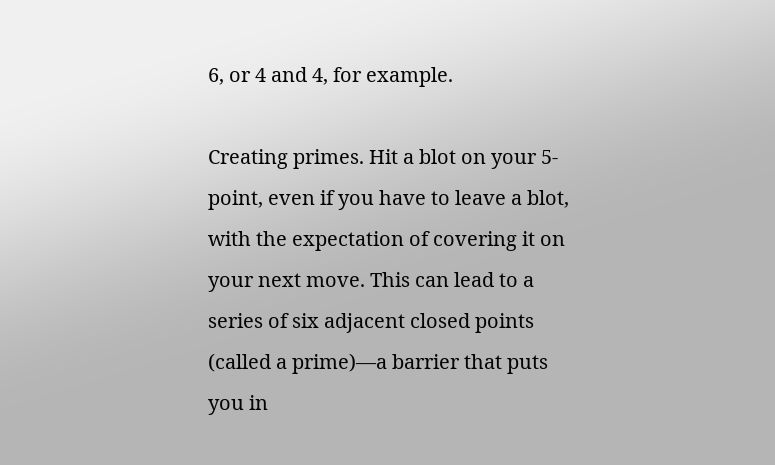6, or 4 and 4, for example.

Creating primes. Hit a blot on your 5-point, even if you have to leave a blot, with the expectation of covering it on your next move. This can lead to a series of six adjacent closed points (called a prime)—a barrier that puts you in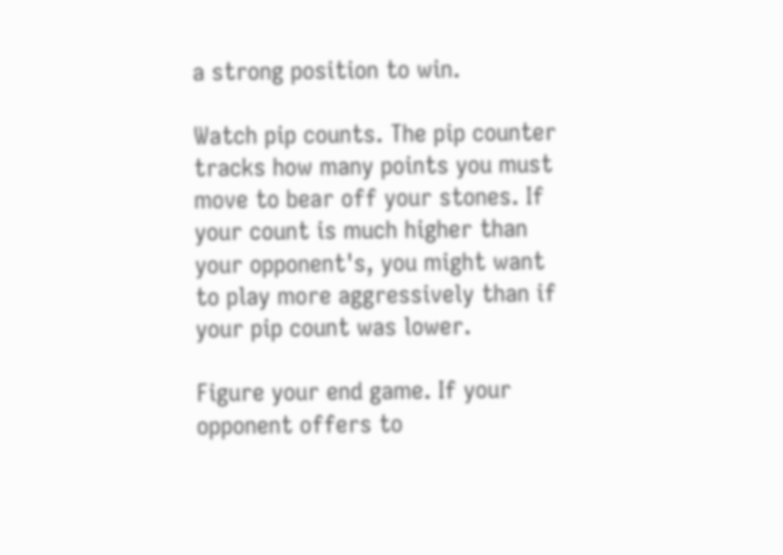a strong position to win.

Watch pip counts. The pip counter tracks how many points you must move to bear off your stones. If your count is much higher than your opponent's, you might want to play more aggressively than if your pip count was lower.

Figure your end game. If your opponent offers to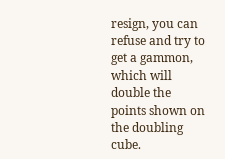resign, you can refuse and try to get a gammon, which will double the points shown on the doubling cube.